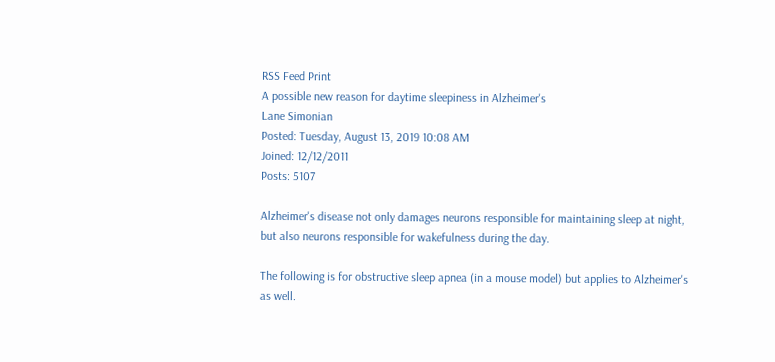RSS Feed Print
A possible new reason for daytime sleepiness in Alzheimer's
Lane Simonian
Posted: Tuesday, August 13, 2019 10:08 AM
Joined: 12/12/2011
Posts: 5107

Alzheimer's disease not only damages neurons responsible for maintaining sleep at night, but also neurons responsible for wakefulness during the day.

The following is for obstructive sleep apnea (in a mouse model) but applies to Alzheimer's as well.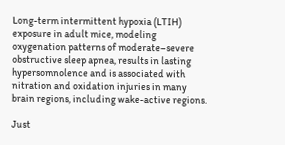Long-term intermittent hypoxia (LTIH) exposure in adult mice, modeling oxygenation patterns of moderate–severe obstructive sleep apnea, results in lasting hypersomnolence and is associated with nitration and oxidation injuries in many brain regions, including wake-active regions.

Just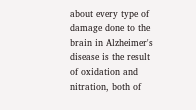about every type of damage done to the brain in Alzheimer's disease is the result of oxidation and nitration, both of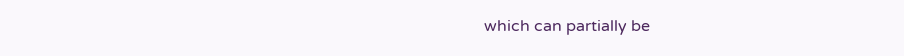which can partially be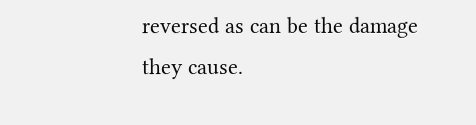reversed as can be the damage they cause.